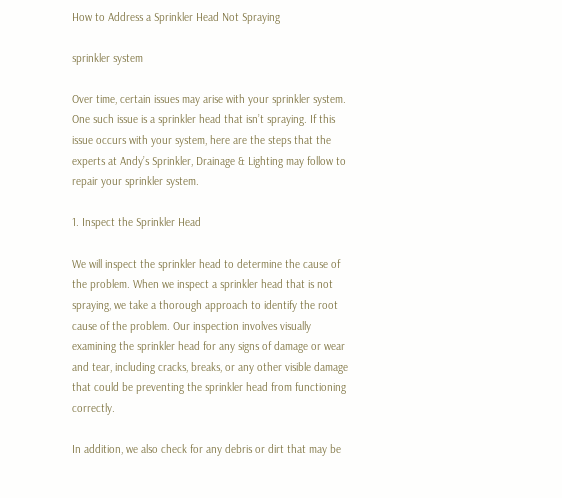How to Address a Sprinkler Head Not Spraying

sprinkler system

Over time, certain issues may arise with your sprinkler system. One such issue is a sprinkler head that isn’t spraying. If this issue occurs with your system, here are the steps that the experts at Andy’s Sprinkler, Drainage & Lighting may follow to repair your sprinkler system.

1. Inspect the Sprinkler Head

We will inspect the sprinkler head to determine the cause of the problem. When we inspect a sprinkler head that is not spraying, we take a thorough approach to identify the root cause of the problem. Our inspection involves visually examining the sprinkler head for any signs of damage or wear and tear, including cracks, breaks, or any other visible damage that could be preventing the sprinkler head from functioning correctly.

In addition, we also check for any debris or dirt that may be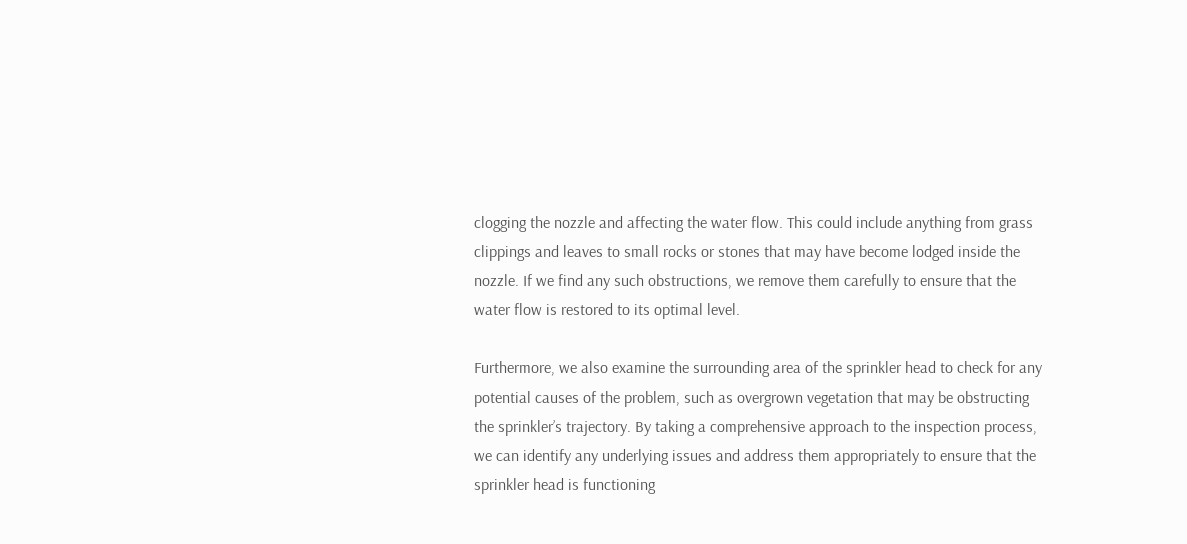clogging the nozzle and affecting the water flow. This could include anything from grass clippings and leaves to small rocks or stones that may have become lodged inside the nozzle. If we find any such obstructions, we remove them carefully to ensure that the water flow is restored to its optimal level.

Furthermore, we also examine the surrounding area of the sprinkler head to check for any potential causes of the problem, such as overgrown vegetation that may be obstructing the sprinkler’s trajectory. By taking a comprehensive approach to the inspection process, we can identify any underlying issues and address them appropriately to ensure that the sprinkler head is functioning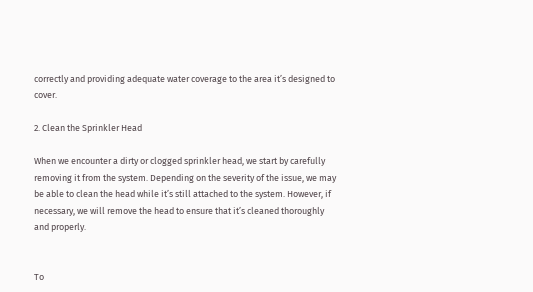correctly and providing adequate water coverage to the area it’s designed to cover.

2. Clean the Sprinkler Head

When we encounter a dirty or clogged sprinkler head, we start by carefully removing it from the system. Depending on the severity of the issue, we may be able to clean the head while it’s still attached to the system. However, if necessary, we will remove the head to ensure that it’s cleaned thoroughly and properly.


To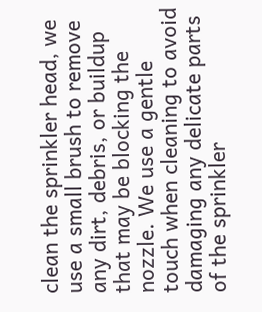clean the sprinkler head, we use a small brush to remove any dirt, debris, or buildup that may be blocking the nozzle. We use a gentle touch when cleaning to avoid damaging any delicate parts of the sprinkler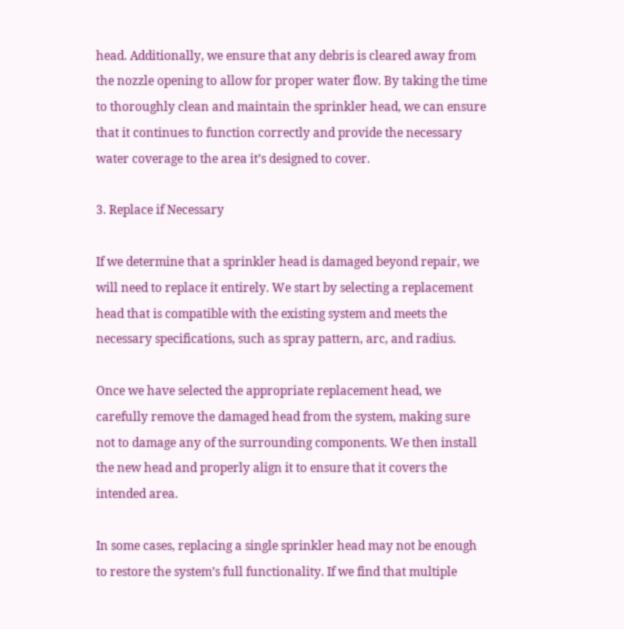head. Additionally, we ensure that any debris is cleared away from the nozzle opening to allow for proper water flow. By taking the time to thoroughly clean and maintain the sprinkler head, we can ensure that it continues to function correctly and provide the necessary water coverage to the area it’s designed to cover.

3. Replace if Necessary

If we determine that a sprinkler head is damaged beyond repair, we will need to replace it entirely. We start by selecting a replacement head that is compatible with the existing system and meets the necessary specifications, such as spray pattern, arc, and radius.

Once we have selected the appropriate replacement head, we carefully remove the damaged head from the system, making sure not to damage any of the surrounding components. We then install the new head and properly align it to ensure that it covers the intended area.

In some cases, replacing a single sprinkler head may not be enough to restore the system’s full functionality. If we find that multiple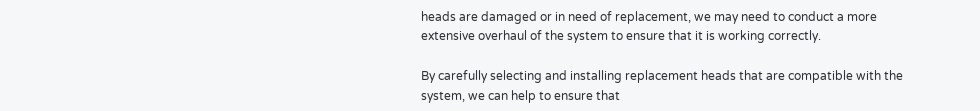heads are damaged or in need of replacement, we may need to conduct a more extensive overhaul of the system to ensure that it is working correctly.

By carefully selecting and installing replacement heads that are compatible with the system, we can help to ensure that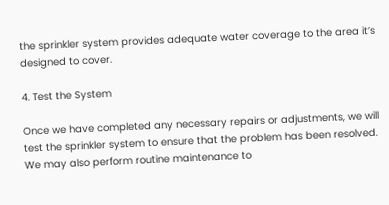the sprinkler system provides adequate water coverage to the area it’s designed to cover.

4. Test the System

Once we have completed any necessary repairs or adjustments, we will test the sprinkler system to ensure that the problem has been resolved. We may also perform routine maintenance to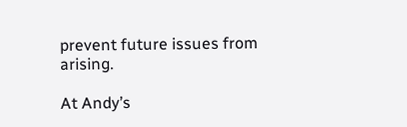prevent future issues from arising.

At Andy’s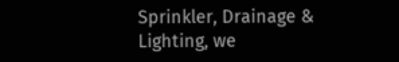Sprinkler, Drainage & Lighting, we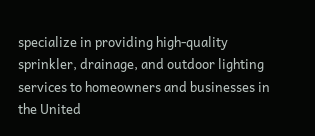specialize in providing high-quality sprinkler, drainage, and outdoor lighting services to homeowners and businesses in the United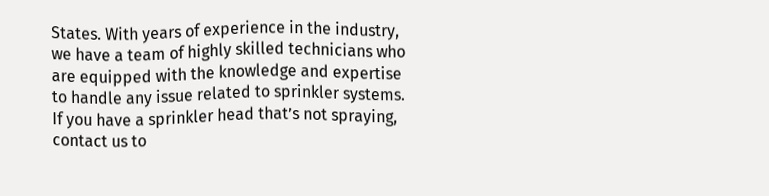States. With years of experience in the industry, we have a team of highly skilled technicians who are equipped with the knowledge and expertise to handle any issue related to sprinkler systems. If you have a sprinkler head that’s not spraying, contact us to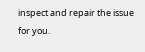inspect and repair the issue for you.